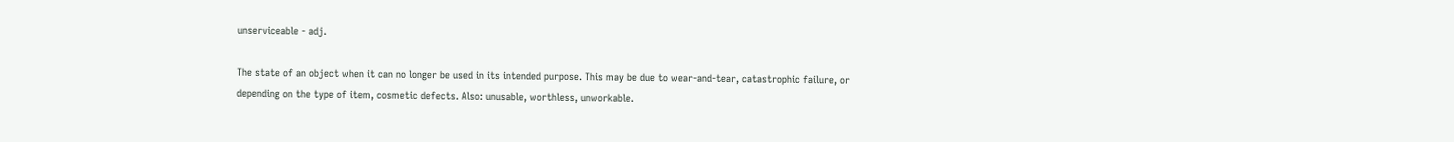unserviceable - adj.

The state of an object when it can no longer be used in its intended purpose. This may be due to wear-and-tear, catastrophic failure, or depending on the type of item, cosmetic defects. Also: unusable, worthless, unworkable.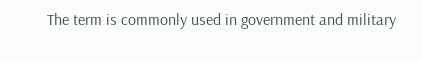The term is commonly used in government and military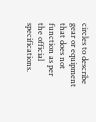circles to describe gear or equipment that does not function as per the official specifications.